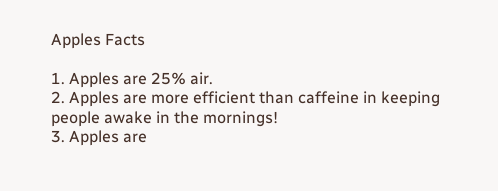Apples Facts

1. Apples are 25% air.
2. Apples are more efficient than caffeine in keeping people awake in the mornings!
3. Apples are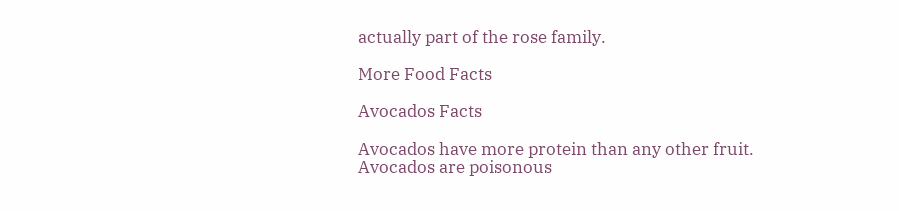actually part of the rose family.

More Food Facts

Avocados Facts

Avocados have more protein than any other fruit.
Avocados are poisonous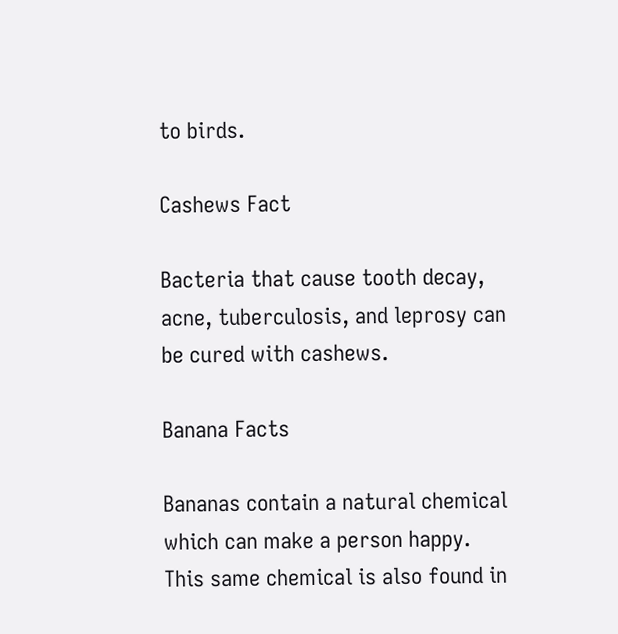to birds.

Cashews Fact

Bacteria that cause tooth decay, acne, tuberculosis, and leprosy can be cured with cashews.

Banana Facts

Bananas contain a natural chemical which can make a person happy. This same chemical is also found in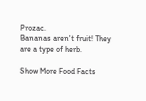Prozac.
Bananas aren't fruit! They are a type of herb.

Show More Food Facts